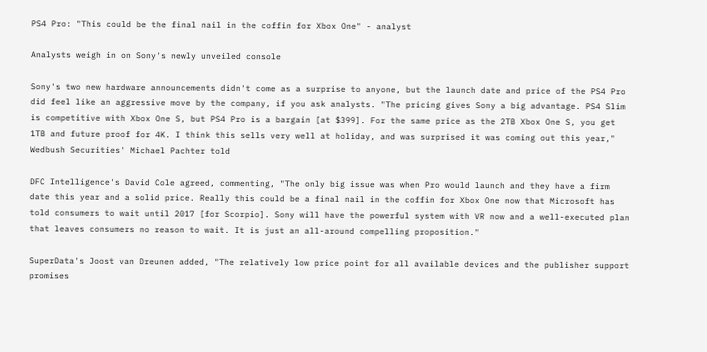PS4 Pro: "This could be the final nail in the coffin for Xbox One" - analyst

Analysts weigh in on Sony's newly unveiled console

Sony's two new hardware announcements didn't come as a surprise to anyone, but the launch date and price of the PS4 Pro did feel like an aggressive move by the company, if you ask analysts. "The pricing gives Sony a big advantage. PS4 Slim is competitive with Xbox One S, but PS4 Pro is a bargain [at $399]. For the same price as the 2TB Xbox One S, you get 1TB and future proof for 4K. I think this sells very well at holiday, and was surprised it was coming out this year," Wedbush Securities' Michael Pachter told

DFC Intelligence's David Cole agreed, commenting, "The only big issue was when Pro would launch and they have a firm date this year and a solid price. Really this could be a final nail in the coffin for Xbox One now that Microsoft has told consumers to wait until 2017 [for Scorpio]. Sony will have the powerful system with VR now and a well-executed plan that leaves consumers no reason to wait. It is just an all-around compelling proposition."

SuperData's Joost van Dreunen added, "The relatively low price point for all available devices and the publisher support promises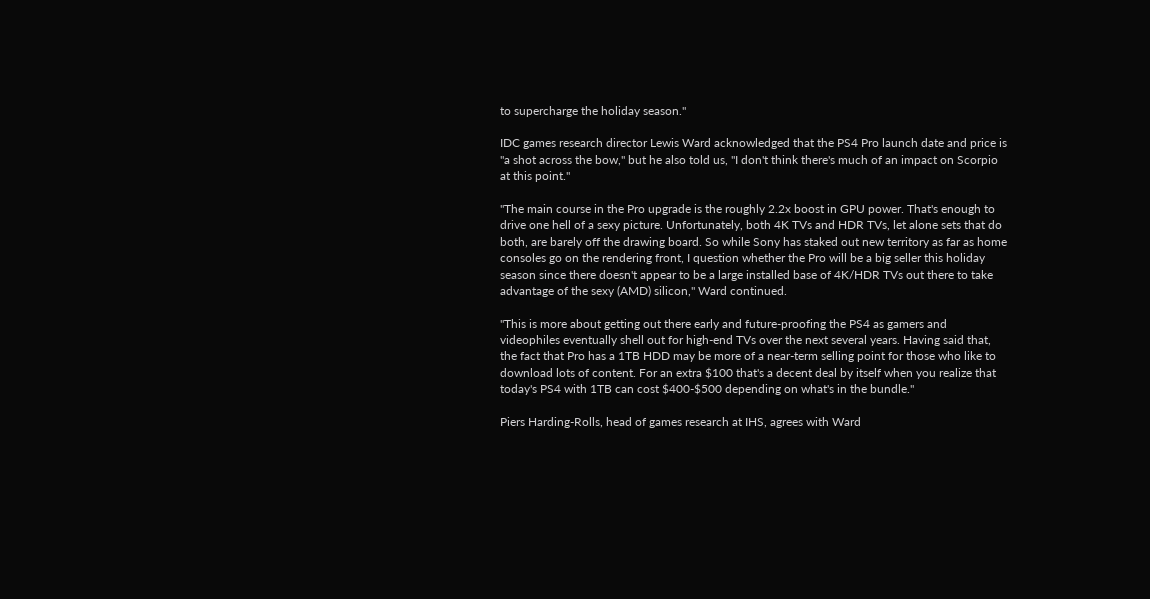to supercharge the holiday season."

IDC games research director Lewis Ward acknowledged that the PS4 Pro launch date and price is "a shot across the bow," but he also told us, "I don't think there's much of an impact on Scorpio at this point."

"The main course in the Pro upgrade is the roughly 2.2x boost in GPU power. That's enough to drive one hell of a sexy picture. Unfortunately, both 4K TVs and HDR TVs, let alone sets that do both, are barely off the drawing board. So while Sony has staked out new territory as far as home consoles go on the rendering front, I question whether the Pro will be a big seller this holiday season since there doesn't appear to be a large installed base of 4K/HDR TVs out there to take advantage of the sexy (AMD) silicon," Ward continued.

"This is more about getting out there early and future-proofing the PS4 as gamers and videophiles eventually shell out for high-end TVs over the next several years. Having said that, the fact that Pro has a 1TB HDD may be more of a near-term selling point for those who like to download lots of content. For an extra $100 that's a decent deal by itself when you realize that today's PS4 with 1TB can cost $400-$500 depending on what's in the bundle."

Piers Harding-Rolls, head of games research at IHS, agrees with Ward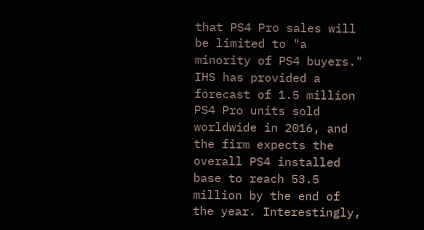that PS4 Pro sales will be limited to "a minority of PS4 buyers." IHS has provided a forecast of 1.5 million PS4 Pro units sold worldwide in 2016, and the firm expects the overall PS4 installed base to reach 53.5 million by the end of the year. Interestingly,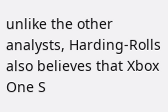unlike the other analysts, Harding-Rolls also believes that Xbox One S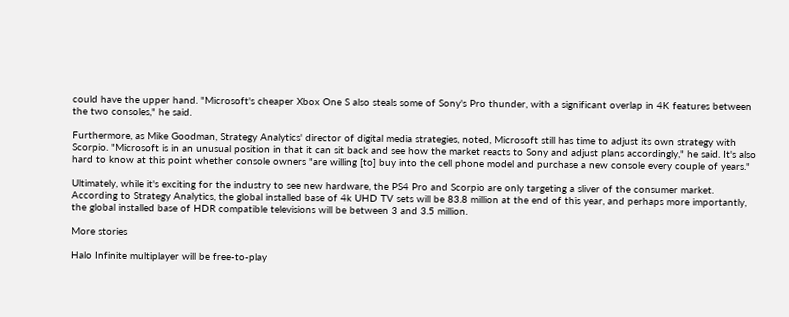could have the upper hand. "Microsoft's cheaper Xbox One S also steals some of Sony's Pro thunder, with a significant overlap in 4K features between the two consoles," he said.

Furthermore, as Mike Goodman, Strategy Analytics' director of digital media strategies, noted, Microsoft still has time to adjust its own strategy with Scorpio. "Microsoft is in an unusual position in that it can sit back and see how the market reacts to Sony and adjust plans accordingly," he said. It's also hard to know at this point whether console owners "are willing [to] buy into the cell phone model and purchase a new console every couple of years."

Ultimately, while it's exciting for the industry to see new hardware, the PS4 Pro and Scorpio are only targeting a sliver of the consumer market. According to Strategy Analytics, the global installed base of 4k UHD TV sets will be 83.8 million at the end of this year, and perhaps more importantly, the global installed base of HDR compatible televisions will be between 3 and 3.5 million.

More stories

Halo Infinite multiplayer will be free-to-play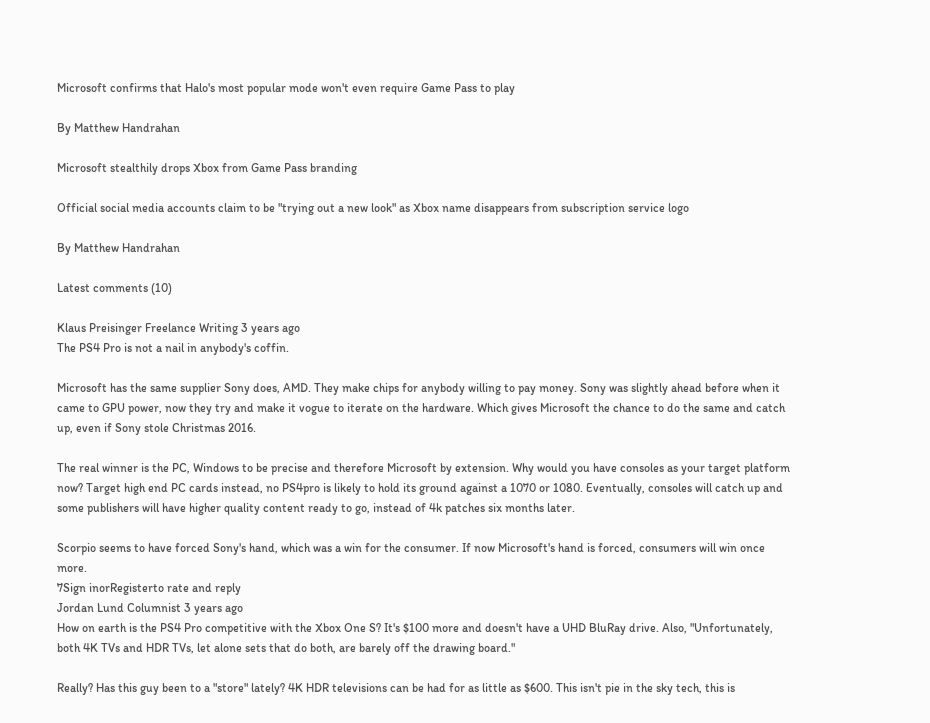Microsoft confirms that Halo's most popular mode won't even require Game Pass to play

By Matthew Handrahan

Microsoft stealthily drops Xbox from Game Pass branding

Official social media accounts claim to be "trying out a new look" as Xbox name disappears from subscription service logo

By Matthew Handrahan

Latest comments (10)

Klaus Preisinger Freelance Writing 3 years ago
The PS4 Pro is not a nail in anybody's coffin.

Microsoft has the same supplier Sony does, AMD. They make chips for anybody willing to pay money. Sony was slightly ahead before when it came to GPU power, now they try and make it vogue to iterate on the hardware. Which gives Microsoft the chance to do the same and catch up, even if Sony stole Christmas 2016.

The real winner is the PC, Windows to be precise and therefore Microsoft by extension. Why would you have consoles as your target platform now? Target high end PC cards instead, no PS4pro is likely to hold its ground against a 1070 or 1080. Eventually, consoles will catch up and some publishers will have higher quality content ready to go, instead of 4k patches six months later.

Scorpio seems to have forced Sony's hand, which was a win for the consumer. If now Microsoft's hand is forced, consumers will win once more.
7Sign inorRegisterto rate and reply
Jordan Lund Columnist 3 years ago
How on earth is the PS4 Pro competitive with the Xbox One S? It's $100 more and doesn't have a UHD BluRay drive. Also, "Unfortunately, both 4K TVs and HDR TVs, let alone sets that do both, are barely off the drawing board."

Really? Has this guy been to a "store" lately? 4K HDR televisions can be had for as little as $600. This isn't pie in the sky tech, this is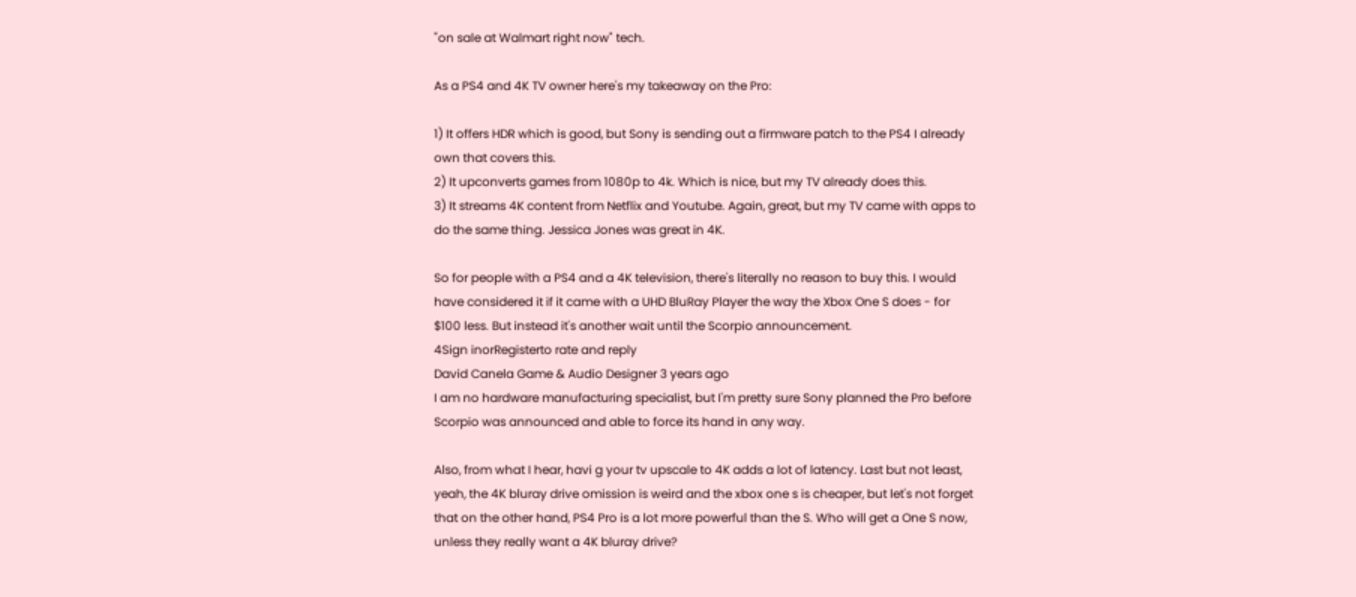"on sale at Walmart right now" tech.

As a PS4 and 4K TV owner here's my takeaway on the Pro:

1) It offers HDR which is good, but Sony is sending out a firmware patch to the PS4 I already own that covers this.
2) It upconverts games from 1080p to 4k. Which is nice, but my TV already does this.
3) It streams 4K content from Netflix and Youtube. Again, great, but my TV came with apps to do the same thing. Jessica Jones was great in 4K.

So for people with a PS4 and a 4K television, there's literally no reason to buy this. I would have considered it if it came with a UHD BluRay Player the way the Xbox One S does - for $100 less. But instead it's another wait until the Scorpio announcement.
4Sign inorRegisterto rate and reply
David Canela Game & Audio Designer 3 years ago
I am no hardware manufacturing specialist, but I'm pretty sure Sony planned the Pro before Scorpio was announced and able to force its hand in any way.

Also, from what I hear, havi g your tv upscale to 4K adds a lot of latency. Last but not least, yeah, the 4K bluray drive omission is weird and the xbox one s is cheaper, but let's not forget that on the other hand, PS4 Pro is a lot more powerful than the S. Who will get a One S now, unless they really want a 4K bluray drive?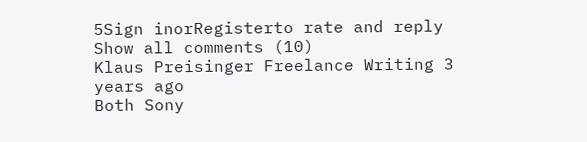5Sign inorRegisterto rate and reply
Show all comments (10)
Klaus Preisinger Freelance Writing 3 years ago
Both Sony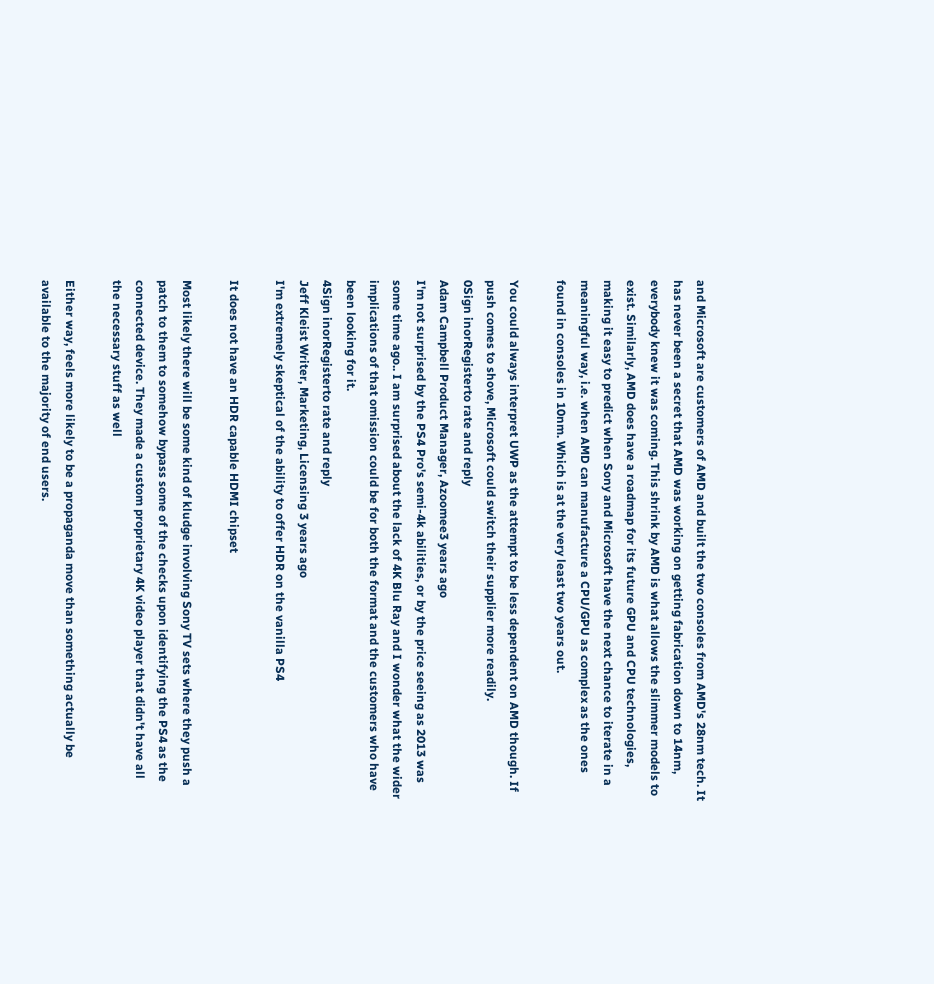and Microsoft are customers of AMD and built the two consoles from AMD's 28nm tech. It has never been a secret that AMD was working on getting fabrication down to 14nm, everybody knew it was coming. This shrink by AMD is what allows the slimmer models to exist. Similarly, AMD does have a roadmap for its future GPU and CPU technologies, making it easy to predict when Sony and Microsoft have the next chance to iterate in a meaningful way, i.e. when AMD can manufacture a CPU/GPU as complex as the ones found in consoles in 10nm. Which is at the very least two years out.

You could always interpret UWP as the attempt to be less dependent on AMD though. If push comes to shove, Microsoft could switch their supplier more readily.
0Sign inorRegisterto rate and reply
Adam Campbell Product Manager, Azoomee3 years ago
I'm not surprised by the PS4 Pro's semi-4k abilities, or by the price seeing as 2013 was some time ago.. I am surprised about the lack of 4K Blu Ray and I wonder what the wider implications of that omission could be for both the format and the customers who have been looking for it.
4Sign inorRegisterto rate and reply
Jeff Kleist Writer, Marketing, Licensing 3 years ago
I'm extremely skeptical of the ability to offer HDR on the vanilla PS4

It does not have an HDR capable HDMI chipset

Most likely there will be some kind of kludge involving Sony TV sets where they push a patch to them to somehow bypass some of the checks upon identifying the PS4 as the connected device. They made a custom proprietary 4K video player that didn't have all the necessary stuff as well

Either way, feels more likely to be a propaganda move than something actually be available to the majority of end users.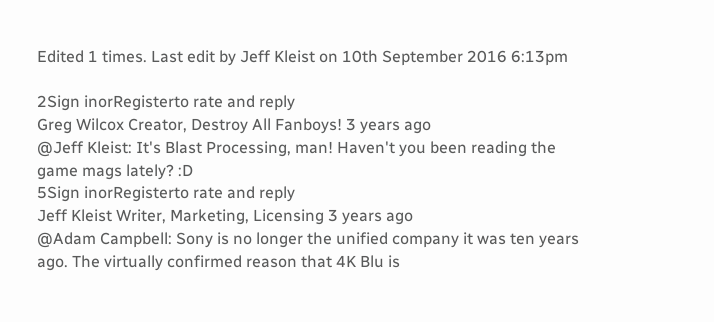Edited 1 times. Last edit by Jeff Kleist on 10th September 2016 6:13pm

2Sign inorRegisterto rate and reply
Greg Wilcox Creator, Destroy All Fanboys! 3 years ago
@Jeff Kleist: It's Blast Processing, man! Haven't you been reading the game mags lately? :D
5Sign inorRegisterto rate and reply
Jeff Kleist Writer, Marketing, Licensing 3 years ago
@Adam Campbell: Sony is no longer the unified company it was ten years ago. The virtually confirmed reason that 4K Blu is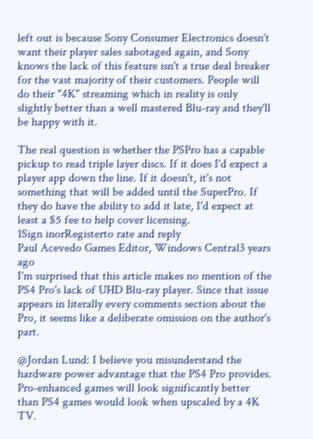left out is because Sony Consumer Electronics doesn't want their player sales sabotaged again, and Sony knows the lack of this feature isn't a true deal breaker for the vast majority of their customers. People will do their "4K" streaming which in reality is only slightly better than a well mastered Blu-ray and they'll be happy with it.

The real question is whether the PSPro has a capable pickup to read triple layer discs. If it does I'd expect a player app down the line. If it doesn't, it's not something that will be added until the SuperPro. If they do have the ability to add it late, I'd expect at least a $5 fee to help cover licensing.
1Sign inorRegisterto rate and reply
Paul Acevedo Games Editor, Windows Central3 years ago
I'm surprised that this article makes no mention of the PS4 Pro's lack of UHD Blu-ray player. Since that issue appears in literally every comments section about the Pro, it seems like a deliberate omission on the author's part.

@Jordan Lund: I believe you misunderstand the hardware power advantage that the PS4 Pro provides. Pro-enhanced games will look significantly better than PS4 games would look when upscaled by a 4K TV.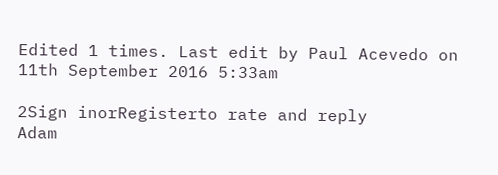Edited 1 times. Last edit by Paul Acevedo on 11th September 2016 5:33am

2Sign inorRegisterto rate and reply
Adam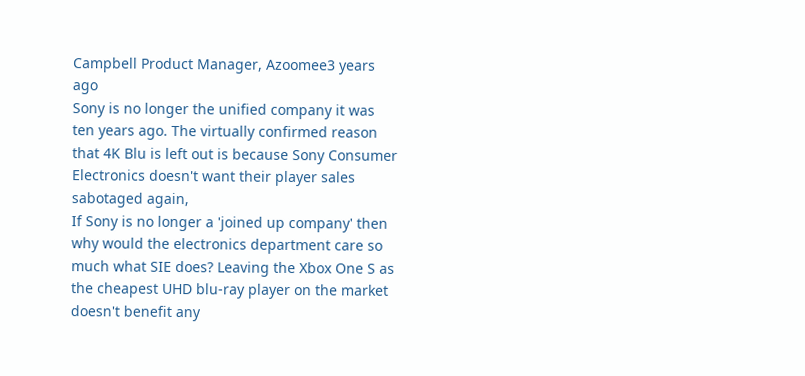Campbell Product Manager, Azoomee3 years ago
Sony is no longer the unified company it was ten years ago. The virtually confirmed reason that 4K Blu is left out is because Sony Consumer Electronics doesn't want their player sales sabotaged again,
If Sony is no longer a 'joined up company' then why would the electronics department care so much what SIE does? Leaving the Xbox One S as the cheapest UHD blu-ray player on the market doesn't benefit any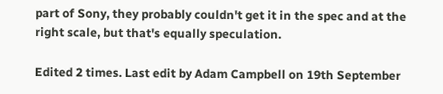part of Sony, they probably couldn't get it in the spec and at the right scale, but that's equally speculation.

Edited 2 times. Last edit by Adam Campbell on 19th September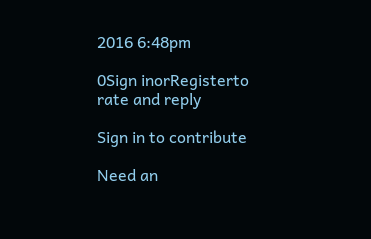2016 6:48pm

0Sign inorRegisterto rate and reply

Sign in to contribute

Need an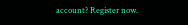account? Register now.